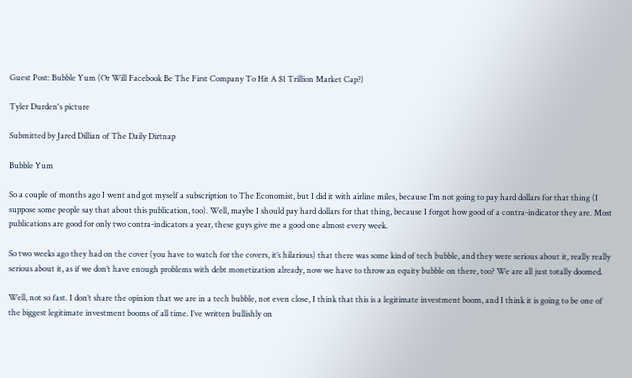Guest Post: Bubble Yum (Or Will Facebook Be The First Company To Hit A $1 Trillion Market Cap?)

Tyler Durden's picture

Submitted by Jared Dillian of The Daily Dirtnap

Bubble Yum

So a couple of months ago I went and got myself a subscription to The Economist, but I did it with airline miles, because I’m not going to pay hard dollars for that thing (I suppose some people say that about this publication, too). Well, maybe I should pay hard dollars for that thing, because I forgot how good of a contra-indicator they are. Most publications are good for only two contra-indicators a year, these guys give me a good one almost every week.

So two weeks ago they had on the cover (you have to watch for the covers, it’s hilarious) that there was some kind of tech bubble, and they were serious about it, really really serious about it, as if we don’t have enough problems with debt monetization already, now we have to throw an equity bubble on there, too? We are all just totally doomed.

Well, not so fast. I don’t share the opinion that we are in a tech bubble, not even close, I think that this is a legitimate investment boom, and I think it is going to be one of the biggest legitimate investment booms of all time. I’ve written bullishly on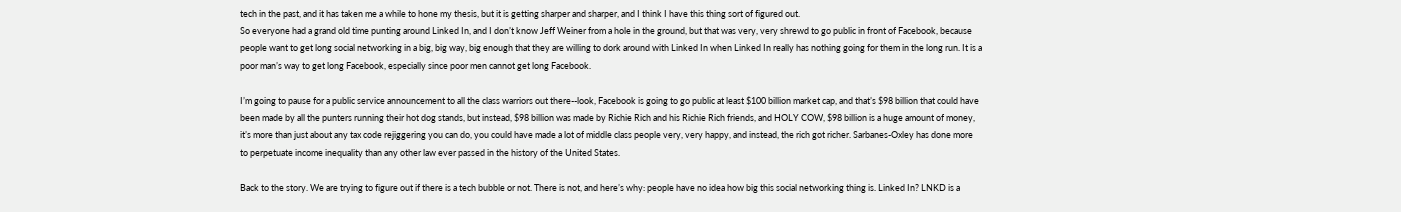tech in the past, and it has taken me a while to hone my thesis, but it is getting sharper and sharper, and I think I have this thing sort of figured out.
So everyone had a grand old time punting around Linked In, and I don’t know Jeff Weiner from a hole in the ground, but that was very, very shrewd to go public in front of Facebook, because people want to get long social networking in a big, big way, big enough that they are willing to dork around with Linked In when Linked In really has nothing going for them in the long run. It is a poor man’s way to get long Facebook, especially since poor men cannot get long Facebook.

I’m going to pause for a public service announcement to all the class warriors out there--look, Facebook is going to go public at least $100 billion market cap, and that’s $98 billion that could have been made by all the punters running their hot dog stands, but instead, $98 billion was made by Richie Rich and his Richie Rich friends, and HOLY COW, $98 billion is a huge amount of money, it’s more than just about any tax code rejiggering you can do, you could have made a lot of middle class people very, very happy, and instead, the rich got richer. Sarbanes-Oxley has done more to perpetuate income inequality than any other law ever passed in the history of the United States.

Back to the story. We are trying to figure out if there is a tech bubble or not. There is not, and here’s why: people have no idea how big this social networking thing is. Linked In? LNKD is a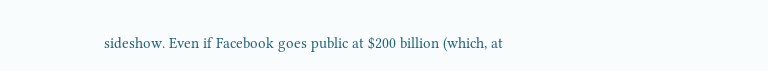sideshow. Even if Facebook goes public at $200 billion (which, at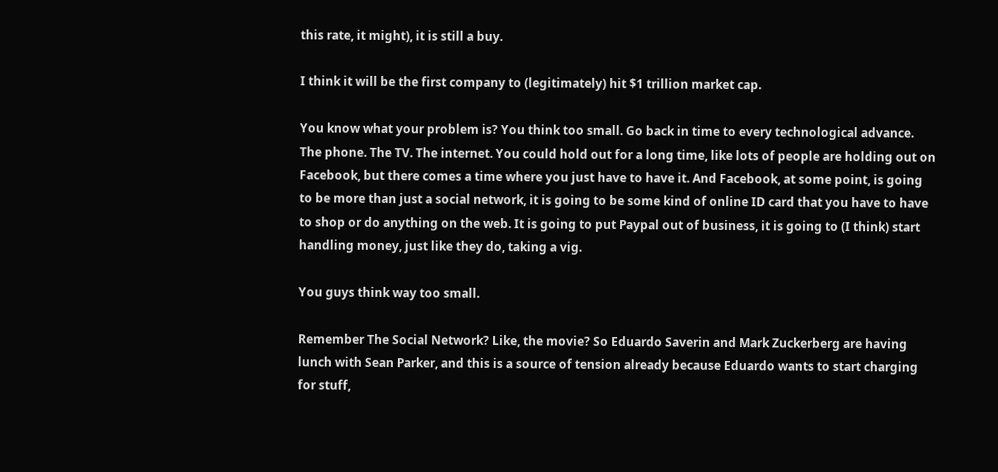this rate, it might), it is still a buy.

I think it will be the first company to (legitimately) hit $1 trillion market cap.

You know what your problem is? You think too small. Go back in time to every technological advance. The phone. The TV. The internet. You could hold out for a long time, like lots of people are holding out on Facebook, but there comes a time where you just have to have it. And Facebook, at some point, is going to be more than just a social network, it is going to be some kind of online ID card that you have to have to shop or do anything on the web. It is going to put Paypal out of business, it is going to (I think) start handling money, just like they do, taking a vig.

You guys think way too small.

Remember The Social Network? Like, the movie? So Eduardo Saverin and Mark Zuckerberg are having lunch with Sean Parker, and this is a source of tension already because Eduardo wants to start charging for stuff,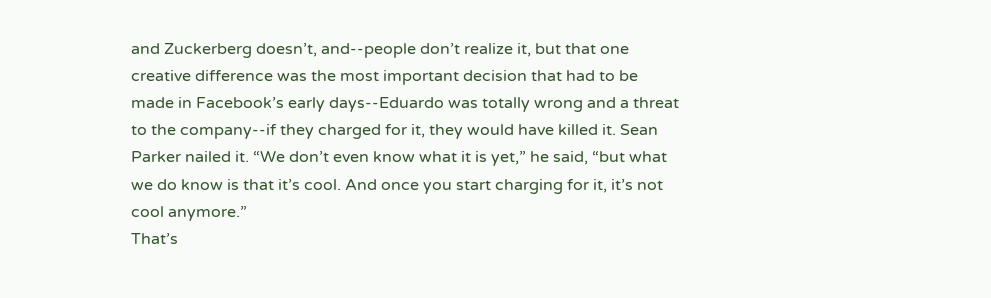and Zuckerberg doesn’t, and--people don’t realize it, but that one creative difference was the most important decision that had to be made in Facebook’s early days--Eduardo was totally wrong and a threat to the company--if they charged for it, they would have killed it. Sean Parker nailed it. “We don’t even know what it is yet,” he said, “but what we do know is that it’s cool. And once you start charging for it, it’s not cool anymore.”
That’s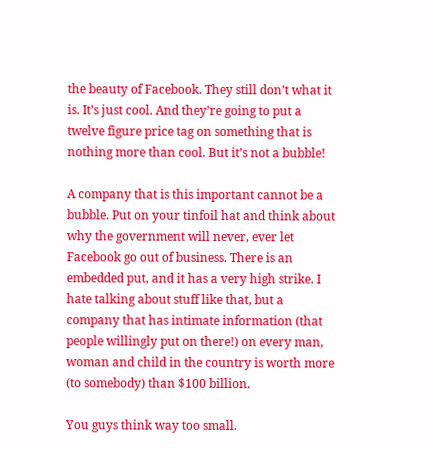the beauty of Facebook. They still don’t what it is. It’s just cool. And they’re going to put a twelve figure price tag on something that is nothing more than cool. But it’s not a bubble!

A company that is this important cannot be a bubble. Put on your tinfoil hat and think about why the government will never, ever let Facebook go out of business. There is an embedded put, and it has a very high strike. I hate talking about stuff like that, but a company that has intimate information (that people willingly put on there!) on every man, woman and child in the country is worth more (to somebody) than $100 billion.

You guys think way too small.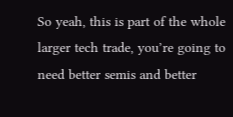So yeah, this is part of the whole larger tech trade, you’re going to need better semis and better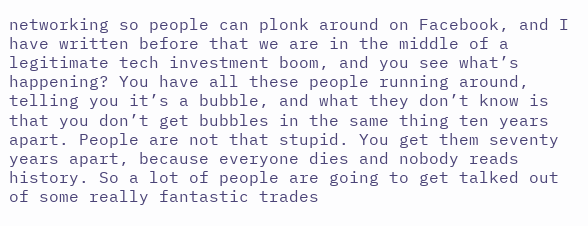networking so people can plonk around on Facebook, and I have written before that we are in the middle of a legitimate tech investment boom, and you see what’s happening? You have all these people running around, telling you it’s a bubble, and what they don’t know is that you don’t get bubbles in the same thing ten years apart. People are not that stupid. You get them seventy years apart, because everyone dies and nobody reads history. So a lot of people are going to get talked out of some really fantastic trades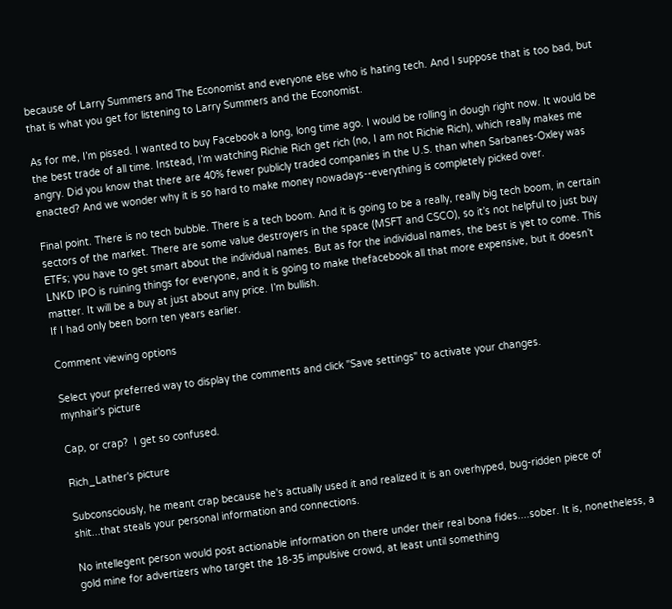because of Larry Summers and The Economist and everyone else who is hating tech. And I suppose that is too bad, but that is what you get for listening to Larry Summers and the Economist.

As for me, I’m pissed. I wanted to buy Facebook a long, long time ago. I would be rolling in dough right now. It would be the best trade of all time. Instead, I’m watching Richie Rich get rich (no, I am not Richie Rich), which really makes me angry. Did you know that there are 40% fewer publicly traded companies in the U.S. than when Sarbanes-Oxley was enacted? And we wonder why it is so hard to make money nowadays--everything is completely picked over.

Final point. There is no tech bubble. There is a tech boom. And it is going to be a really, really big tech boom, in certain sectors of the market. There are some value destroyers in the space (MSFT and CSCO), so it’s not helpful to just buy ETFs; you have to get smart about the individual names. But as for the individual names, the best is yet to come. This LNKD IPO is ruining things for everyone, and it is going to make thefacebook all that more expensive, but it doesn’t matter. It will be a buy at just about any price. I’m bullish.
If I had only been born ten years earlier.

Comment viewing options

Select your preferred way to display the comments and click "Save settings" to activate your changes.
mynhair's picture

Cap, or crap?  I get so confused.

Rich_Lather's picture

Subconsciously, he meant crap because he's actually used it and realized it is an overhyped, bug-ridden piece of shit...that steals your personal information and connections.

No intellegent person would post actionable information on there under their real bona fides....sober. It is, nonetheless, a gold mine for advertizers who target the 18-35 impulsive crowd, at least until something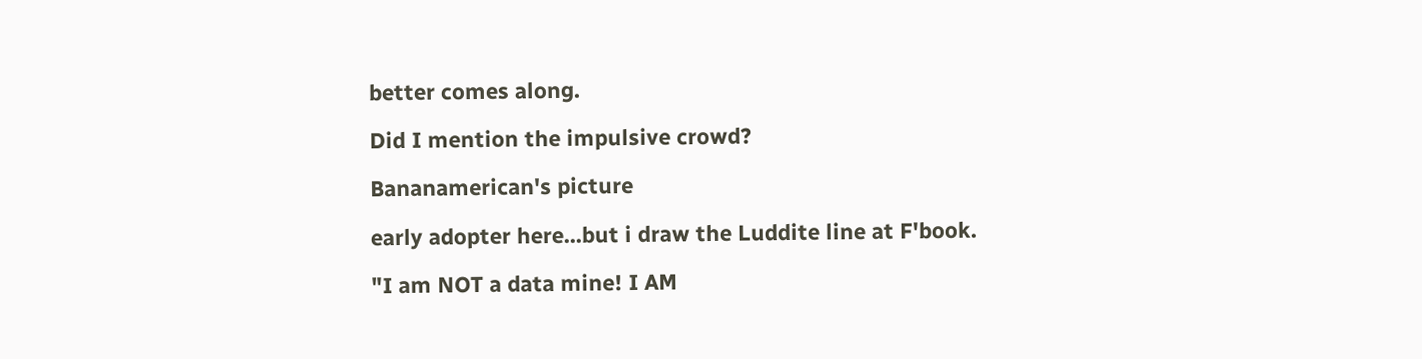better comes along.

Did I mention the impulsive crowd?

Bananamerican's picture

early adopter here...but i draw the Luddite line at F'book.

"I am NOT a data mine! I AM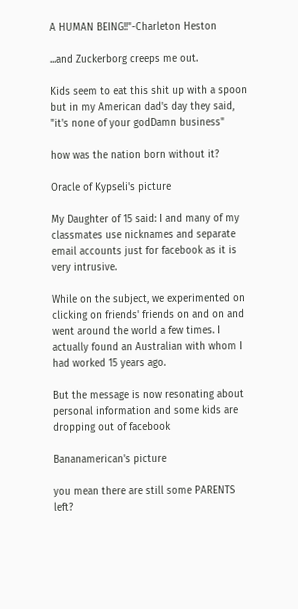A HUMAN BEING!!"-Charleton Heston

...and Zuckerborg creeps me out.

Kids seem to eat this shit up with a spoon but in my American dad's day they said, "it's none of your godDamn business"

how was the nation born without it?

Oracle of Kypseli's picture

My Daughter of 15 said: I and many of my classmates use nicknames and separate email accounts just for facebook as it is very intrusive.

While on the subject, we experimented on clicking on friends' friends on and on and went around the world a few times. I actually found an Australian with whom I had worked 15 years ago.

But the message is now resonating about personal information and some kids are dropping out of facebook

Bananamerican's picture

you mean there are still some PARENTS left?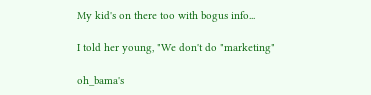My kid's on there too with bogus info...

I told her young, "We don't do "marketing"

oh_bama's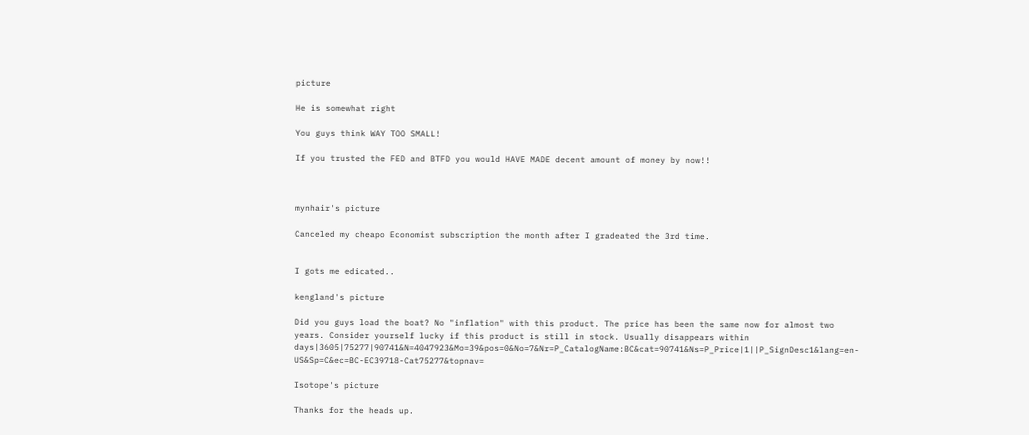picture

He is somewhat right

You guys think WAY TOO SMALL!

If you trusted the FED and BTFD you would HAVE MADE decent amount of money by now!!



mynhair's picture

Canceled my cheapo Economist subscription the month after I gradeated the 3rd time.


I gots me edicated..

kengland's picture

Did you guys load the boat? No "inflation" with this product. The price has been the same now for almost two years. Consider yourself lucky if this product is still in stock. Usually disappears within days|3605|75277|90741&N=4047923&Mo=39&pos=0&No=7&Nr=P_CatalogName:BC&cat=90741&Ns=P_Price|1||P_SignDesc1&lang=en-US&Sp=C&ec=BC-EC39718-Cat75277&topnav=

Isotope's picture

Thanks for the heads up.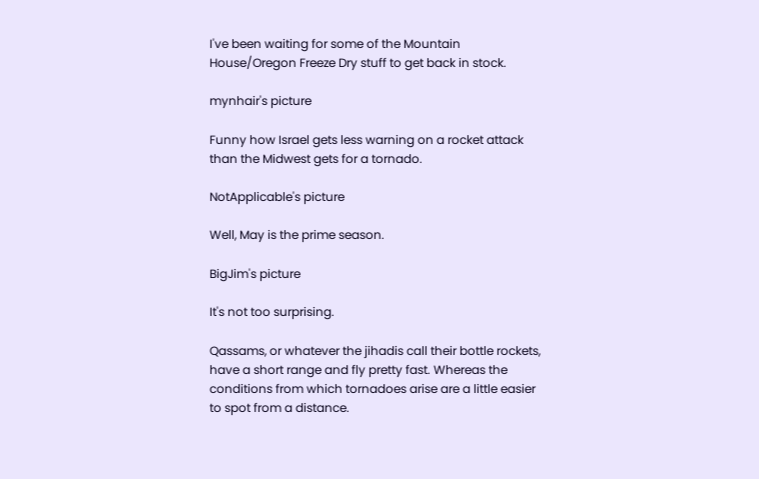I've been waiting for some of the Mountain House/Oregon Freeze Dry stuff to get back in stock.

mynhair's picture

Funny how Israel gets less warning on a rocket attack than the Midwest gets for a tornado.

NotApplicable's picture

Well, May is the prime season.

BigJim's picture

It's not too surprising.

Qassams, or whatever the jihadis call their bottle rockets, have a short range and fly pretty fast. Whereas the conditions from which tornadoes arise are a little easier to spot from a distance.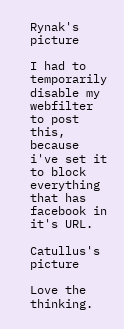Rynak's picture

I had to temporarily disable my webfilter to post this, because i've set it to block everything that has facebook in it's URL.

Catullus's picture

Love the thinking.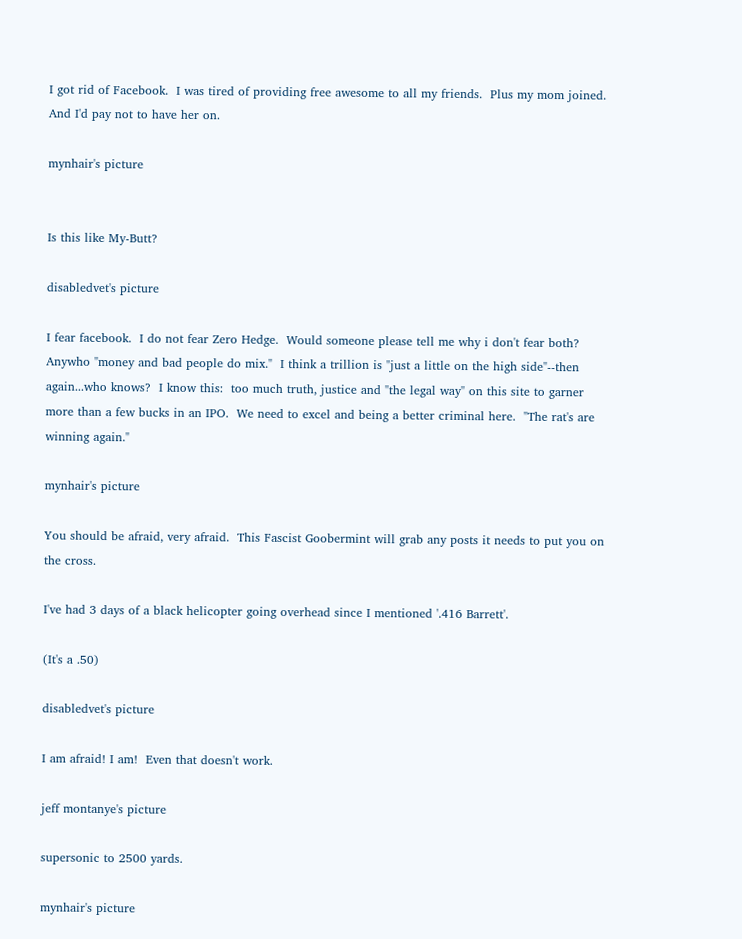I got rid of Facebook.  I was tired of providing free awesome to all my friends.  Plus my mom joined.  And I'd pay not to have her on.

mynhair's picture


Is this like My-Butt?

disabledvet's picture

I fear facebook.  I do not fear Zero Hedge.  Would someone please tell me why i don't fear both? Anywho "money and bad people do mix."  I think a trillion is "just a little on the high side"--then again...who knows?  I know this:  too much truth, justice and "the legal way" on this site to garner more than a few bucks in an IPO.  We need to excel and being a better criminal here.  "The rat's are winning again."

mynhair's picture

You should be afraid, very afraid.  This Fascist Goobermint will grab any posts it needs to put you on the cross.

I've had 3 days of a black helicopter going overhead since I mentioned '.416 Barrett'.

(It's a .50)

disabledvet's picture

I am afraid! I am!  Even that doesn't work.

jeff montanye's picture

supersonic to 2500 yards.

mynhair's picture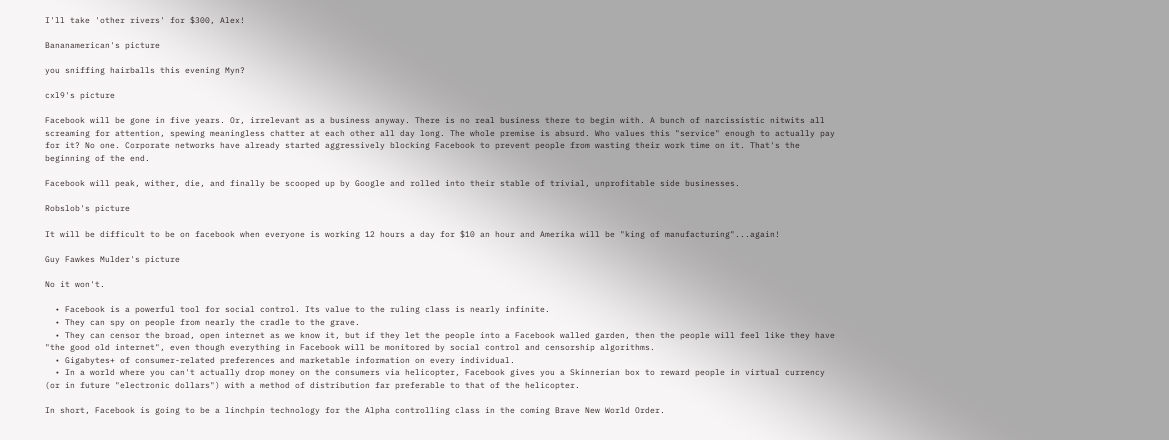I'll take 'other rivers' for $300, Alex!

Bananamerican's picture

you sniffing hairballs this evening Myn?

cxl9's picture

Facebook will be gone in five years. Or, irrelevant as a business anyway. There is no real business there to begin with. A bunch of narcissistic nitwits all screaming for attention, spewing meaningless chatter at each other all day long. The whole premise is absurd. Who values this "service" enough to actually pay for it? No one. Corporate networks have already started aggressively blocking Facebook to prevent people from wasting their work time on it. That's the beginning of the end.

Facebook will peak, wither, die, and finally be scooped up by Google and rolled into their stable of trivial, unprofitable side businesses.

Robslob's picture

It will be difficult to be on facebook when everyone is working 12 hours a day for $10 an hour and Amerika will be "king of manufacturing"...again!

Guy Fawkes Mulder's picture

No it won't.

  • Facebook is a powerful tool for social control. Its value to the ruling class is nearly infinite.
  • They can spy on people from nearly the cradle to the grave.
  • They can censor the broad, open internet as we know it, but if they let the people into a Facebook walled garden, then the people will feel like they have "the good old internet", even though everything in Facebook will be monitored by social control and censorship algorithms.
  • Gigabytes+ of consumer-related preferences and marketable information on every individual.
  • In a world where you can't actually drop money on the consumers via helicopter, Facebook gives you a Skinnerian box to reward people in virtual currency (or in future "electronic dollars") with a method of distribution far preferable to that of the helicopter.

In short, Facebook is going to be a linchpin technology for the Alpha controlling class in the coming Brave New World Order.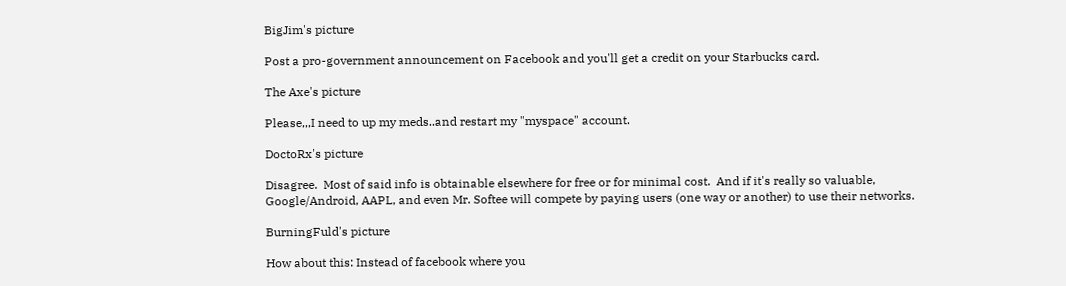BigJim's picture

Post a pro-government announcement on Facebook and you'll get a credit on your Starbucks card.

The Axe's picture

Please,,,I need to up my meds..and restart my "myspace" account.

DoctoRx's picture

Disagree.  Most of said info is obtainable elsewhere for free or for minimal cost.  And if it's really so valuable, Google/Android, AAPL, and even Mr. Softee will compete by paying users (one way or another) to use their networks.

BurningFuld's picture

How about this: Instead of facebook where you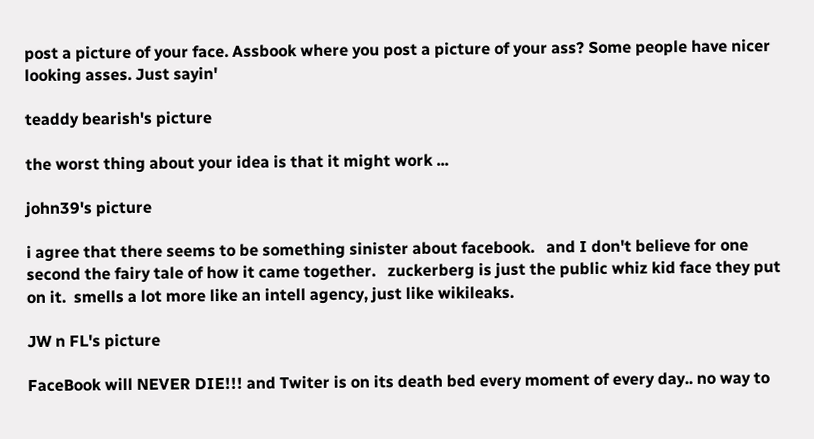post a picture of your face. Assbook where you post a picture of your ass? Some people have nicer looking asses. Just sayin'

teaddy bearish's picture

the worst thing about your idea is that it might work ...

john39's picture

i agree that there seems to be something sinister about facebook.   and I don't believe for one second the fairy tale of how it came together.   zuckerberg is just the public whiz kid face they put on it.  smells a lot more like an intell agency, just like wikileaks.

JW n FL's picture

FaceBook will NEVER DIE!!! and Twiter is on its death bed every moment of every day.. no way to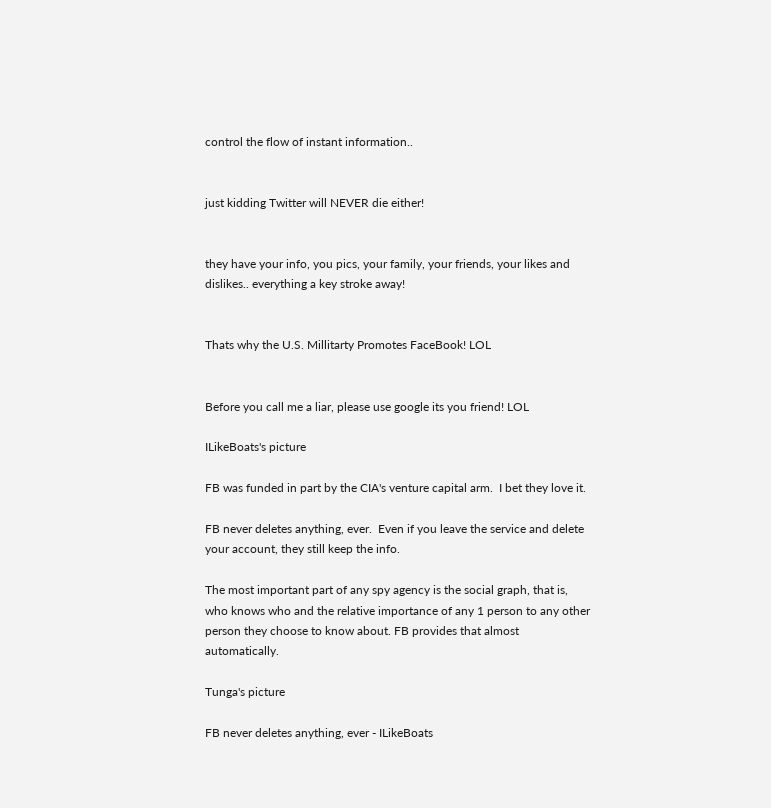control the flow of instant information..


just kidding Twitter will NEVER die either!


they have your info, you pics, your family, your friends, your likes and dislikes.. everything a key stroke away!


Thats why the U.S. Millitarty Promotes FaceBook! LOL


Before you call me a liar, please use google its you friend! LOL

ILikeBoats's picture

FB was funded in part by the CIA's venture capital arm.  I bet they love it.

FB never deletes anything, ever.  Even if you leave the service and delete your account, they still keep the info.

The most important part of any spy agency is the social graph, that is, who knows who and the relative importance of any 1 person to any other person they choose to know about. FB provides that almost automatically.

Tunga's picture

FB never deletes anything, ever - ILikeBoats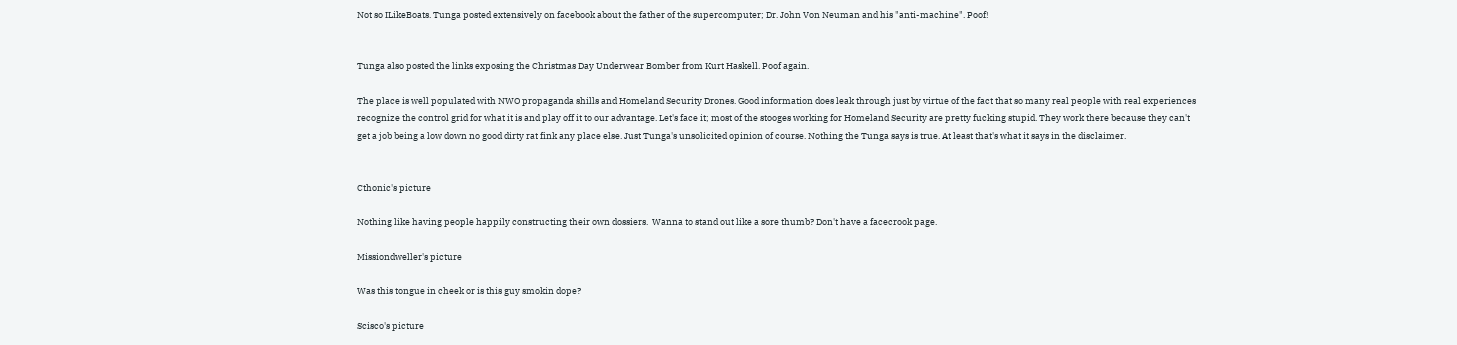Not so ILikeBoats. Tunga posted extensively on facebook about the father of the supercomputer; Dr. John Von Neuman and his "anti-machine". Poof!


Tunga also posted the links exposing the Christmas Day Underwear Bomber from Kurt Haskell. Poof again.

The place is well populated with NWO propaganda shills and Homeland Security Drones. Good information does leak through just by virtue of the fact that so many real people with real experiences recognize the control grid for what it is and play off it to our advantage. Let's face it; most of the stooges working for Homeland Security are pretty fucking stupid. They work there because they can't get a job being a low down no good dirty rat fink any place else. Just Tunga's unsolicited opinion of course. Nothing the Tunga says is true. At least that's what it says in the disclaimer.


Cthonic's picture

Nothing like having people happily constructing their own dossiers.  Wanna to stand out like a sore thumb? Don't have a facecrook page.

Missiondweller's picture

Was this tongue in cheek or is this guy smokin dope?

Scisco's picture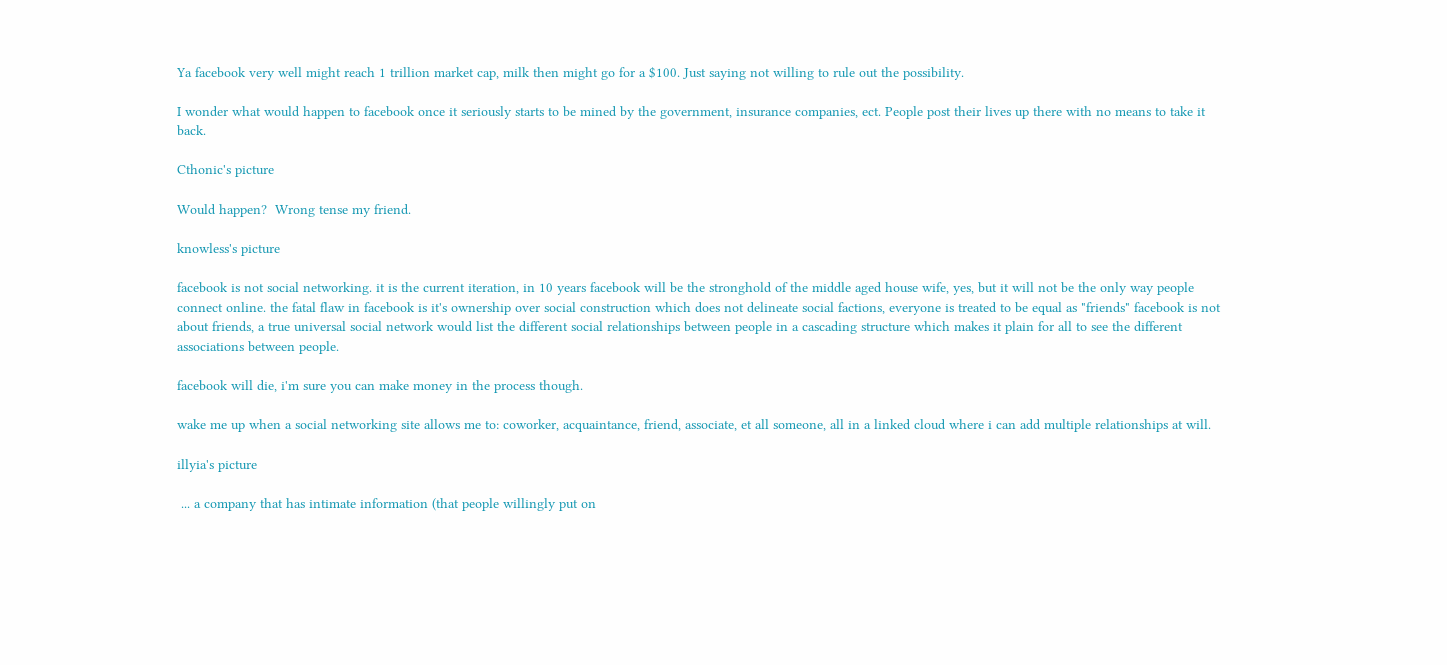Ya facebook very well might reach 1 trillion market cap, milk then might go for a $100. Just saying not willing to rule out the possibility.

I wonder what would happen to facebook once it seriously starts to be mined by the government, insurance companies, ect. People post their lives up there with no means to take it back.

Cthonic's picture

Would happen?  Wrong tense my friend.

knowless's picture

facebook is not social networking. it is the current iteration, in 10 years facebook will be the stronghold of the middle aged house wife, yes, but it will not be the only way people connect online. the fatal flaw in facebook is it's ownership over social construction which does not delineate social factions, everyone is treated to be equal as "friends" facebook is not about friends, a true universal social network would list the different social relationships between people in a cascading structure which makes it plain for all to see the different associations between people.

facebook will die, i'm sure you can make money in the process though.

wake me up when a social networking site allows me to: coworker, acquaintance, friend, associate, et all someone, all in a linked cloud where i can add multiple relationships at will.

illyia's picture

 ... a company that has intimate information (that people willingly put on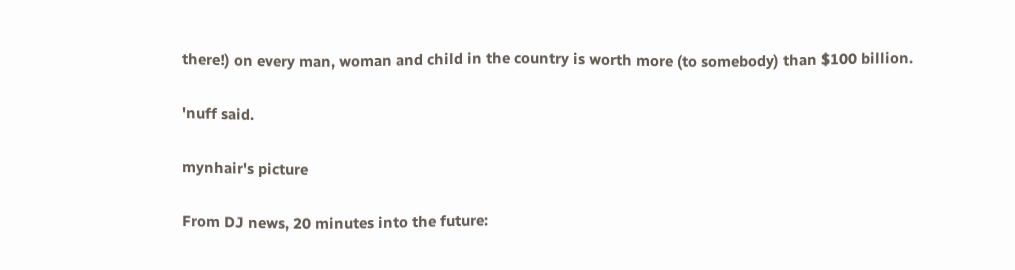there!) on every man, woman and child in the country is worth more (to somebody) than $100 billion.

'nuff said.

mynhair's picture

From DJ news, 20 minutes into the future: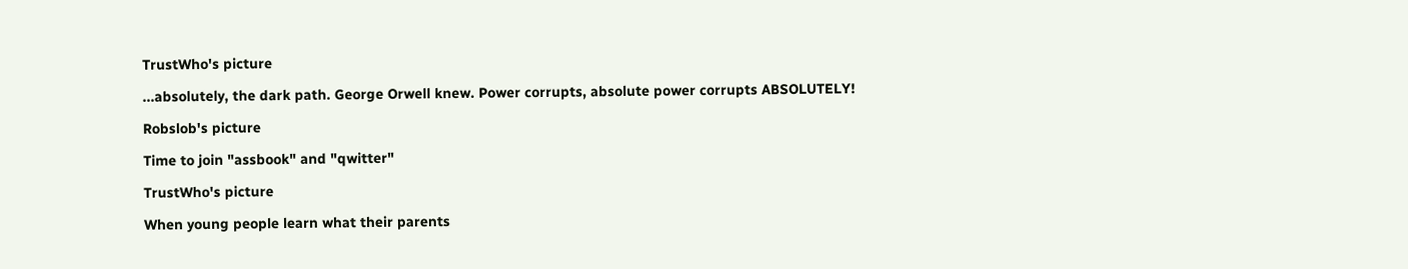TrustWho's picture

...absolutely, the dark path. George Orwell knew. Power corrupts, absolute power corrupts ABSOLUTELY!

Robslob's picture

Time to join "assbook" and "qwitter"

TrustWho's picture

When young people learn what their parents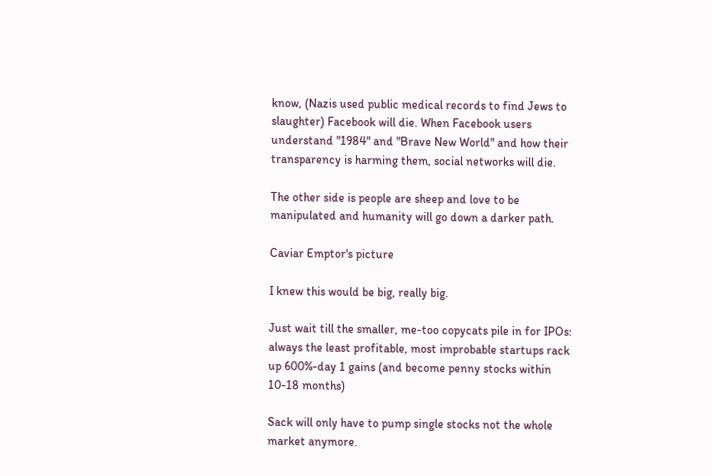know, (Nazis used public medical records to find Jews to slaughter) Facebook will die. When Facebook users understand "1984" and "Brave New World" and how their transparency is harming them, social networks will die.

The other side is people are sheep and love to be manipulated and humanity will go down a darker path.

Caviar Emptor's picture

I knew this would be big, really big.

Just wait till the smaller, me-too copycats pile in for IPOs: always the least profitable, most improbable startups rack up 600%-day 1 gains (and become penny stocks within 10-18 months)

Sack will only have to pump single stocks not the whole market anymore.